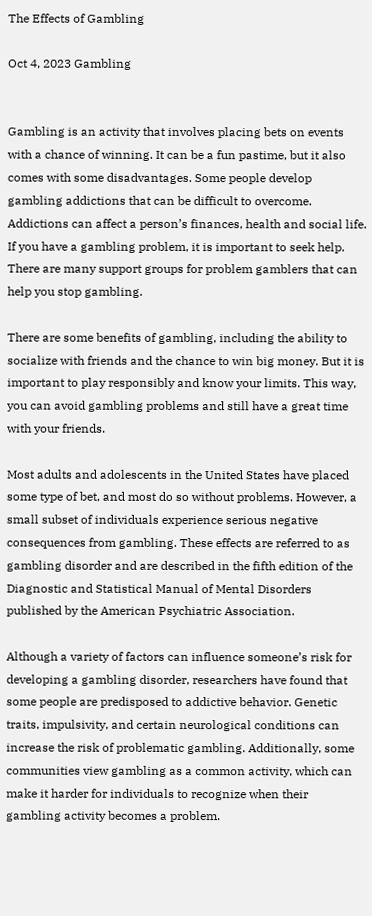The Effects of Gambling

Oct 4, 2023 Gambling


Gambling is an activity that involves placing bets on events with a chance of winning. It can be a fun pastime, but it also comes with some disadvantages. Some people develop gambling addictions that can be difficult to overcome. Addictions can affect a person’s finances, health and social life. If you have a gambling problem, it is important to seek help. There are many support groups for problem gamblers that can help you stop gambling.

There are some benefits of gambling, including the ability to socialize with friends and the chance to win big money. But it is important to play responsibly and know your limits. This way, you can avoid gambling problems and still have a great time with your friends.

Most adults and adolescents in the United States have placed some type of bet, and most do so without problems. However, a small subset of individuals experience serious negative consequences from gambling. These effects are referred to as gambling disorder and are described in the fifth edition of the Diagnostic and Statistical Manual of Mental Disorders published by the American Psychiatric Association.

Although a variety of factors can influence someone’s risk for developing a gambling disorder, researchers have found that some people are predisposed to addictive behavior. Genetic traits, impulsivity, and certain neurological conditions can increase the risk of problematic gambling. Additionally, some communities view gambling as a common activity, which can make it harder for individuals to recognize when their gambling activity becomes a problem.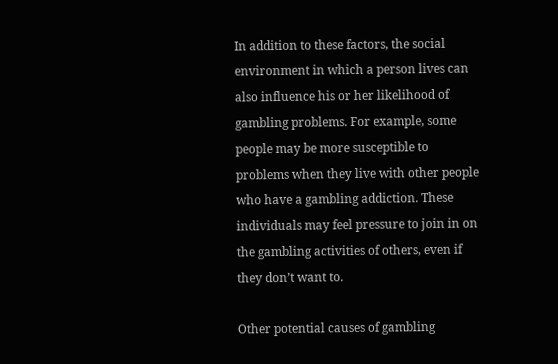In addition to these factors, the social environment in which a person lives can also influence his or her likelihood of gambling problems. For example, some people may be more susceptible to problems when they live with other people who have a gambling addiction. These individuals may feel pressure to join in on the gambling activities of others, even if they don’t want to.

Other potential causes of gambling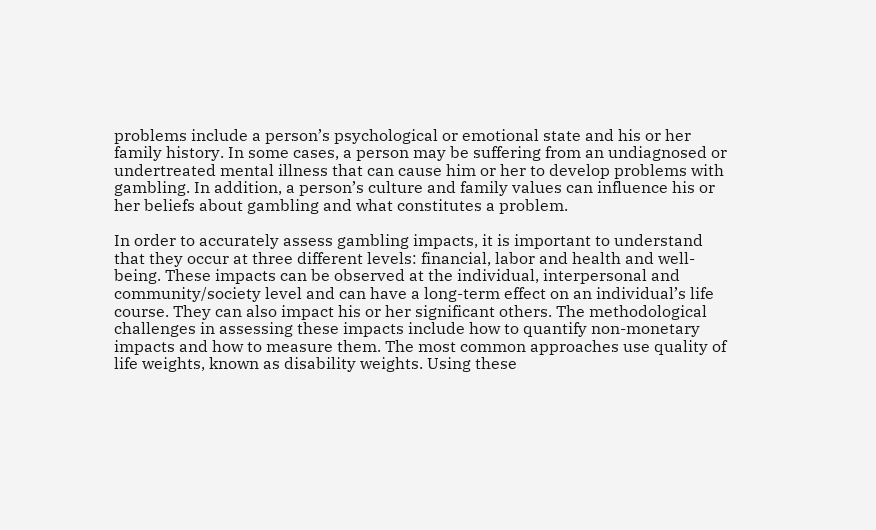problems include a person’s psychological or emotional state and his or her family history. In some cases, a person may be suffering from an undiagnosed or undertreated mental illness that can cause him or her to develop problems with gambling. In addition, a person’s culture and family values can influence his or her beliefs about gambling and what constitutes a problem.

In order to accurately assess gambling impacts, it is important to understand that they occur at three different levels: financial, labor and health and well-being. These impacts can be observed at the individual, interpersonal and community/society level and can have a long-term effect on an individual’s life course. They can also impact his or her significant others. The methodological challenges in assessing these impacts include how to quantify non-monetary impacts and how to measure them. The most common approaches use quality of life weights, known as disability weights. Using these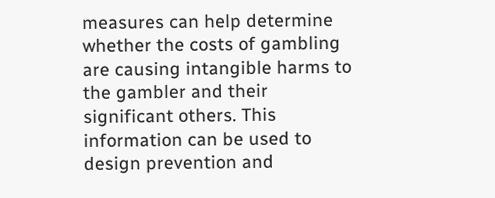measures can help determine whether the costs of gambling are causing intangible harms to the gambler and their significant others. This information can be used to design prevention and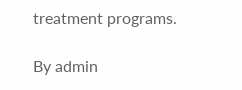treatment programs.

By admin